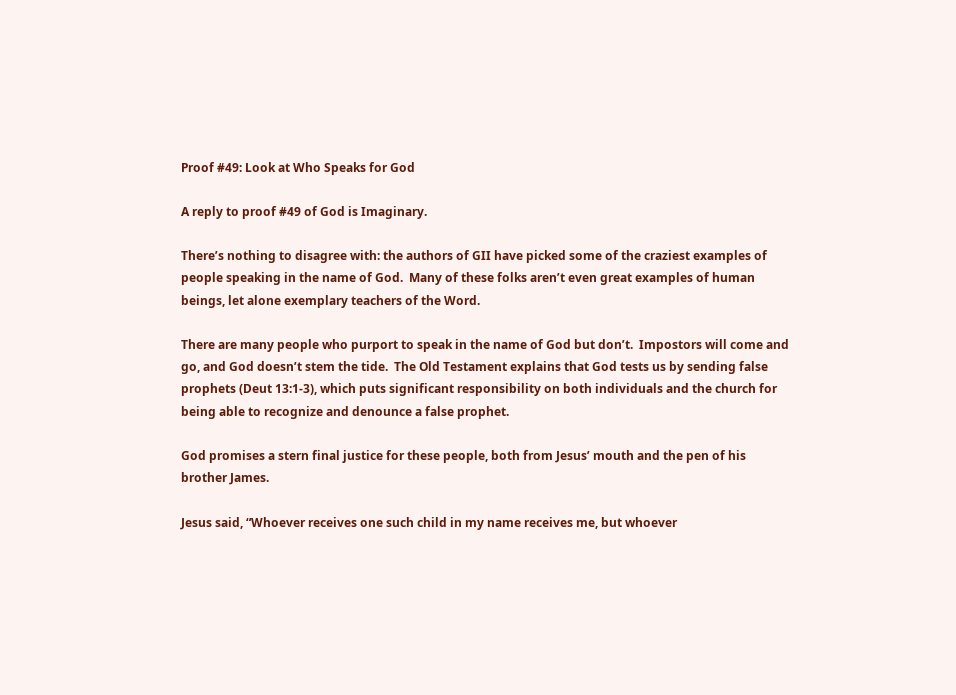Proof #49: Look at Who Speaks for God

A reply to proof #49 of God is Imaginary.

There’s nothing to disagree with: the authors of GII have picked some of the craziest examples of people speaking in the name of God.  Many of these folks aren’t even great examples of human beings, let alone exemplary teachers of the Word.

There are many people who purport to speak in the name of God but don’t.  Impostors will come and go, and God doesn’t stem the tide.  The Old Testament explains that God tests us by sending false prophets (Deut 13:1-3), which puts significant responsibility on both individuals and the church for being able to recognize and denounce a false prophet.

God promises a stern final justice for these people, both from Jesus’ mouth and the pen of his brother James.

Jesus said, “Whoever receives one such child in my name receives me, but whoever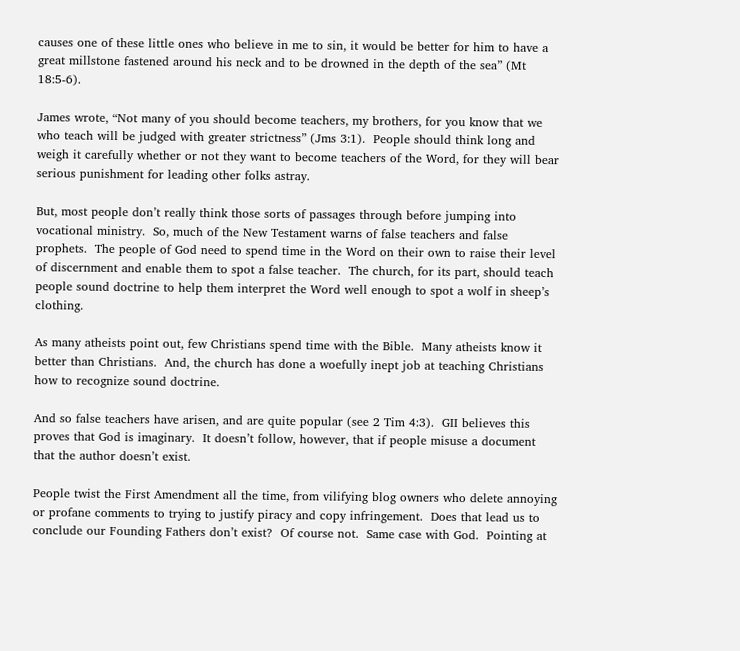causes one of these little ones who believe in me to sin, it would be better for him to have a great millstone fastened around his neck and to be drowned in the depth of the sea” (Mt 18:5-6).

James wrote, “Not many of you should become teachers, my brothers, for you know that we who teach will be judged with greater strictness” (Jms 3:1).  People should think long and weigh it carefully whether or not they want to become teachers of the Word, for they will bear serious punishment for leading other folks astray.

But, most people don’t really think those sorts of passages through before jumping into vocational ministry.  So, much of the New Testament warns of false teachers and false prophets.  The people of God need to spend time in the Word on their own to raise their level of discernment and enable them to spot a false teacher.  The church, for its part, should teach people sound doctrine to help them interpret the Word well enough to spot a wolf in sheep’s clothing.

As many atheists point out, few Christians spend time with the Bible.  Many atheists know it better than Christians.  And, the church has done a woefully inept job at teaching Christians how to recognize sound doctrine.

And so false teachers have arisen, and are quite popular (see 2 Tim 4:3).  GII believes this proves that God is imaginary.  It doesn’t follow, however, that if people misuse a document that the author doesn’t exist.

People twist the First Amendment all the time, from vilifying blog owners who delete annoying or profane comments to trying to justify piracy and copy infringement.  Does that lead us to conclude our Founding Fathers don’t exist?  Of course not.  Same case with God.  Pointing at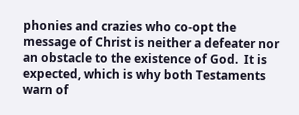phonies and crazies who co-opt the message of Christ is neither a defeater nor an obstacle to the existence of God.  It is expected, which is why both Testaments warn of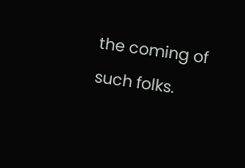the coming of such folks.